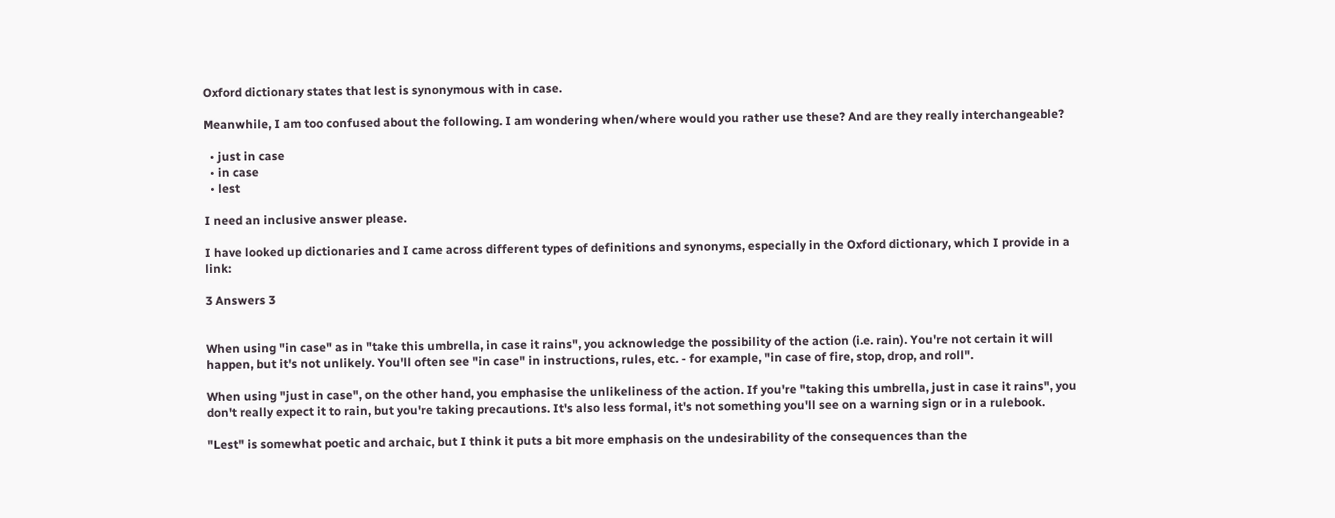Oxford dictionary states that lest is synonymous with in case.

Meanwhile, I am too confused about the following. I am wondering when/where would you rather use these? And are they really interchangeable?

  • just in case
  • in case
  • lest

I need an inclusive answer please.

I have looked up dictionaries and I came across different types of definitions and synonyms, especially in the Oxford dictionary, which I provide in a link:

3 Answers 3


When using "in case" as in "take this umbrella, in case it rains", you acknowledge the possibility of the action (i.e. rain). You're not certain it will happen, but it's not unlikely. You'll often see "in case" in instructions, rules, etc. - for example, "in case of fire, stop, drop, and roll".

When using "just in case", on the other hand, you emphasise the unlikeliness of the action. If you're "taking this umbrella, just in case it rains", you don't really expect it to rain, but you're taking precautions. It's also less formal, it's not something you'll see on a warning sign or in a rulebook.

"Lest" is somewhat poetic and archaic, but I think it puts a bit more emphasis on the undesirability of the consequences than the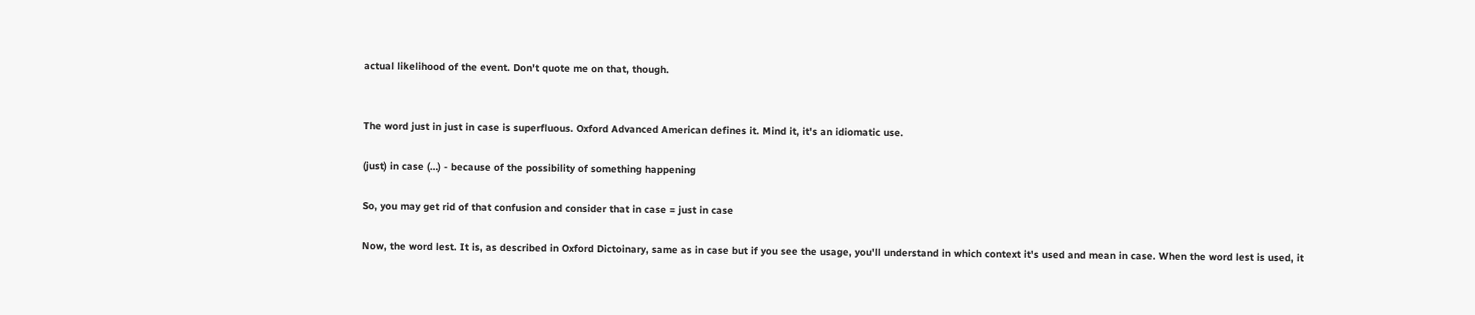actual likelihood of the event. Don't quote me on that, though.


The word just in just in case is superfluous. Oxford Advanced American defines it. Mind it, it's an idiomatic use.

(just) in case (…) - because of the possibility of something happening

So, you may get rid of that confusion and consider that in case = just in case

Now, the word lest. It is, as described in Oxford Dictoinary, same as in case but if you see the usage, you'll understand in which context it's used and mean in case. When the word lest is used, it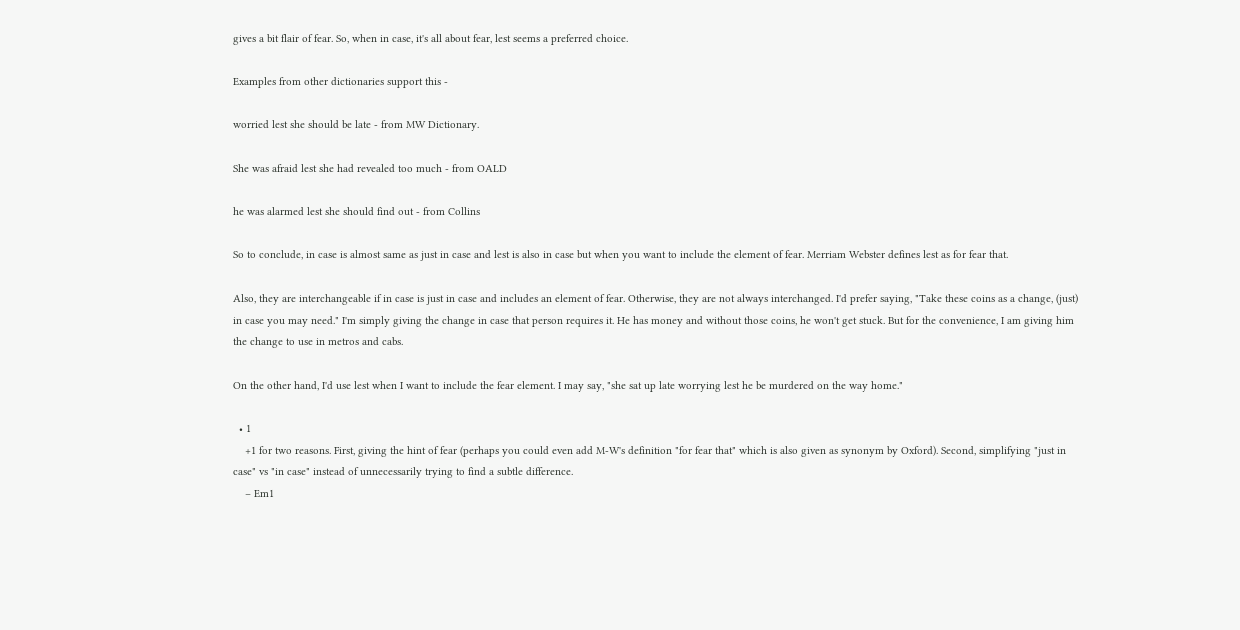gives a bit flair of fear. So, when in case, it's all about fear, lest seems a preferred choice.

Examples from other dictionaries support this -

worried lest she should be late - from MW Dictionary.

She was afraid lest she had revealed too much - from OALD

he was alarmed lest she should find out - from Collins

So to conclude, in case is almost same as just in case and lest is also in case but when you want to include the element of fear. Merriam Webster defines lest as for fear that.

Also, they are interchangeable if in case is just in case and includes an element of fear. Otherwise, they are not always interchanged. I'd prefer saying, "Take these coins as a change, (just) in case you may need." I'm simply giving the change in case that person requires it. He has money and without those coins, he won't get stuck. But for the convenience, I am giving him the change to use in metros and cabs.

On the other hand, I'd use lest when I want to include the fear element. I may say, "she sat up late worrying lest he be murdered on the way home."

  • 1
    +1 for two reasons. First, giving the hint of fear (perhaps you could even add M-W's definition "for fear that" which is also given as synonym by Oxford). Second, simplifying "just in case" vs "in case" instead of unnecessarily trying to find a subtle difference.
    – Em1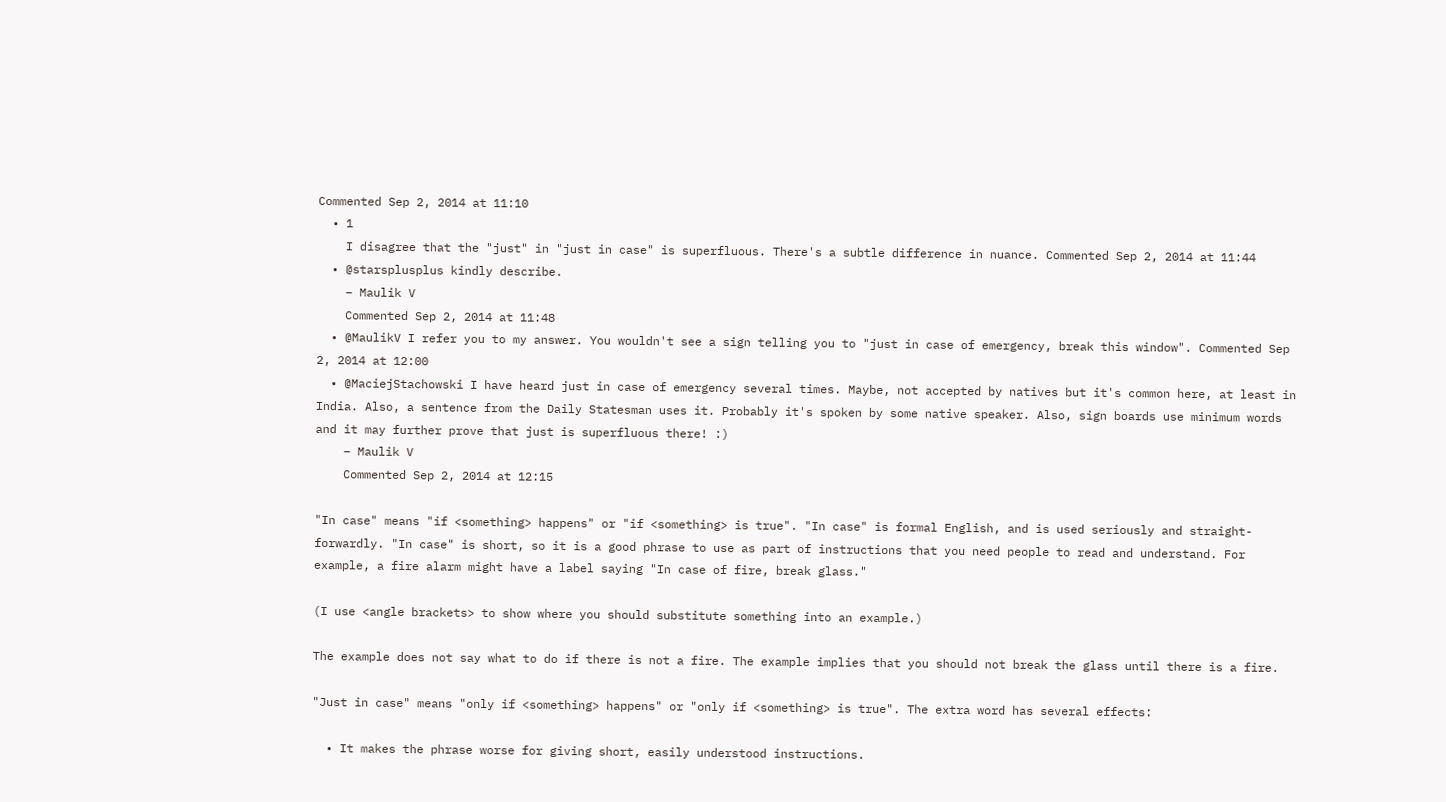Commented Sep 2, 2014 at 11:10
  • 1
    I disagree that the "just" in "just in case" is superfluous. There's a subtle difference in nuance. Commented Sep 2, 2014 at 11:44
  • @starsplusplus kindly describe.
    – Maulik V
    Commented Sep 2, 2014 at 11:48
  • @MaulikV I refer you to my answer. You wouldn't see a sign telling you to "just in case of emergency, break this window". Commented Sep 2, 2014 at 12:00
  • @MaciejStachowski I have heard just in case of emergency several times. Maybe, not accepted by natives but it's common here, at least in India. Also, a sentence from the Daily Statesman uses it. Probably it's spoken by some native speaker. Also, sign boards use minimum words and it may further prove that just is superfluous there! :)
    – Maulik V
    Commented Sep 2, 2014 at 12:15

"In case" means "if <something> happens" or "if <something> is true". "In case" is formal English, and is used seriously and straight-forwardly. "In case" is short, so it is a good phrase to use as part of instructions that you need people to read and understand. For example, a fire alarm might have a label saying "In case of fire, break glass."

(I use <angle brackets> to show where you should substitute something into an example.)

The example does not say what to do if there is not a fire. The example implies that you should not break the glass until there is a fire.

"Just in case" means "only if <something> happens" or "only if <something> is true". The extra word has several effects:

  • It makes the phrase worse for giving short, easily understood instructions.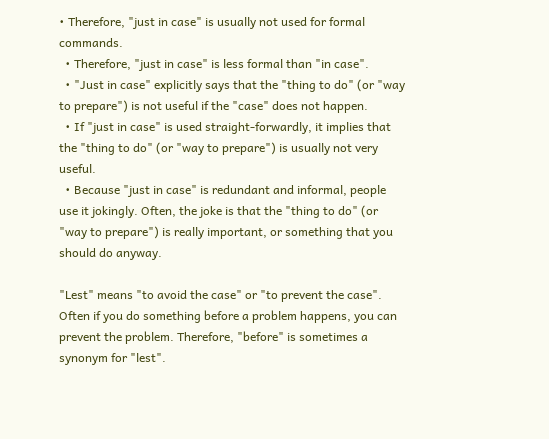• Therefore, "just in case" is usually not used for formal commands.
  • Therefore, "just in case" is less formal than "in case".
  • "Just in case" explicitly says that the "thing to do" (or "way to prepare") is not useful if the "case" does not happen.
  • If "just in case" is used straight-forwardly, it implies that the "thing to do" (or "way to prepare") is usually not very useful.
  • Because "just in case" is redundant and informal, people use it jokingly. Often, the joke is that the "thing to do" (or "way to prepare") is really important, or something that you should do anyway.

"Lest" means "to avoid the case" or "to prevent the case". Often if you do something before a problem happens, you can prevent the problem. Therefore, "before" is sometimes a synonym for "lest".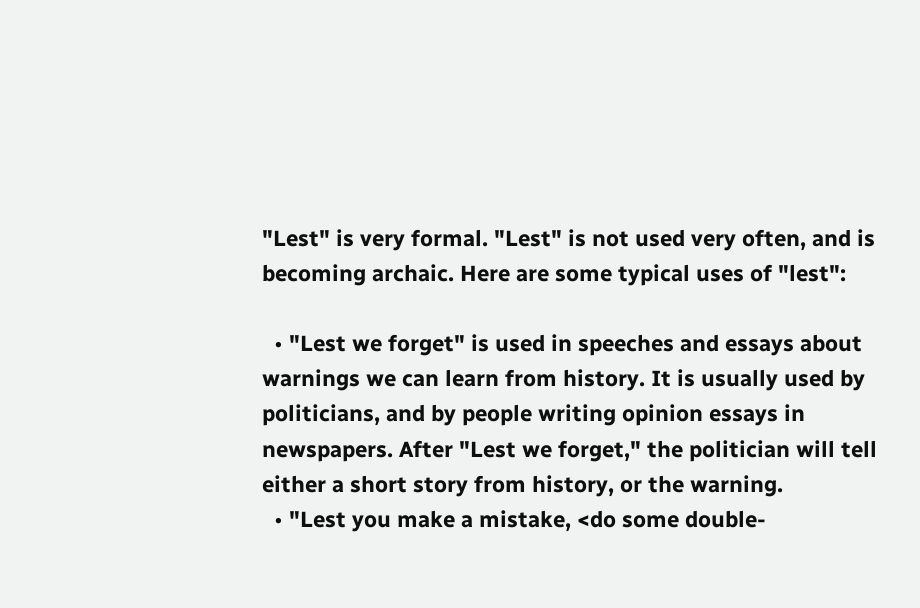"Lest" is very formal. "Lest" is not used very often, and is becoming archaic. Here are some typical uses of "lest":

  • "Lest we forget" is used in speeches and essays about warnings we can learn from history. It is usually used by politicians, and by people writing opinion essays in newspapers. After "Lest we forget," the politician will tell either a short story from history, or the warning.
  • "Lest you make a mistake, <do some double-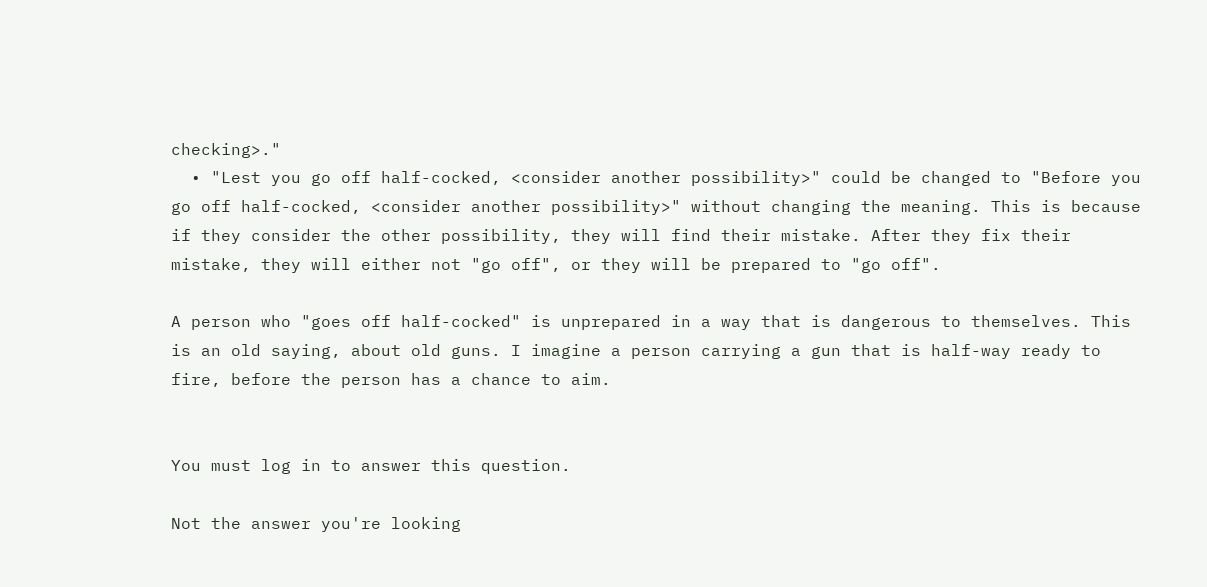checking>."
  • "Lest you go off half-cocked, <consider another possibility>" could be changed to "Before you go off half-cocked, <consider another possibility>" without changing the meaning. This is because if they consider the other possibility, they will find their mistake. After they fix their mistake, they will either not "go off", or they will be prepared to "go off".

A person who "goes off half-cocked" is unprepared in a way that is dangerous to themselves. This is an old saying, about old guns. I imagine a person carrying a gun that is half-way ready to fire, before the person has a chance to aim.


You must log in to answer this question.

Not the answer you're looking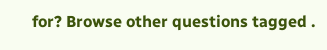for? Browse other questions tagged .